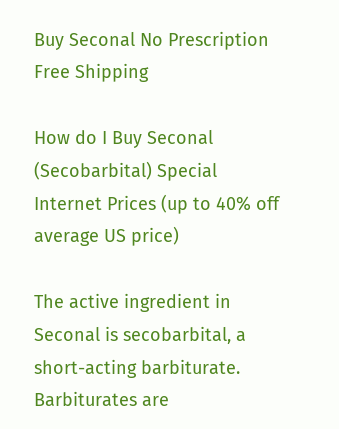Buy Seconal No Prescription Free Shipping

How do I Buy Seconal (Secobarbital) Special Internet Prices (up to 40% off average US price)

The active ingredient in Seconal is secobarbital, a short-acting barbiturate. Barbiturates are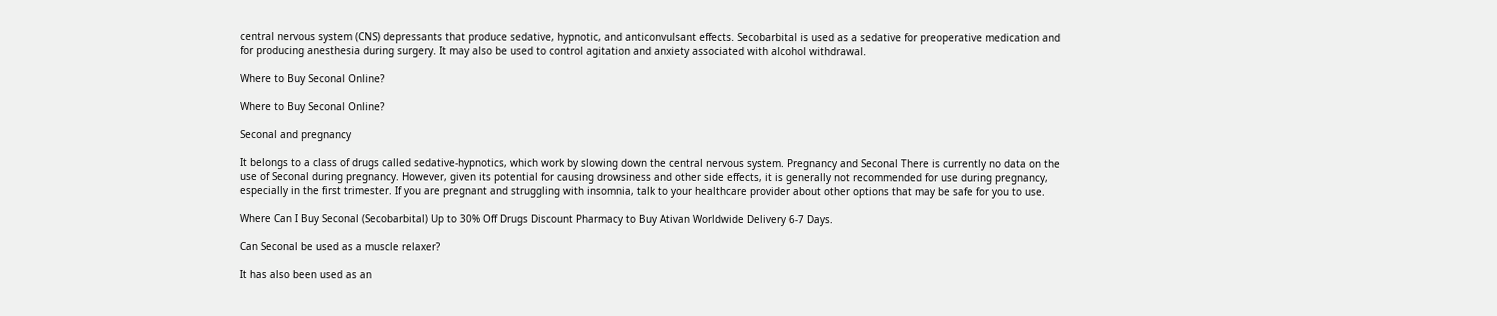central nervous system (CNS) depressants that produce sedative, hypnotic, and anticonvulsant effects. Secobarbital is used as a sedative for preoperative medication and for producing anesthesia during surgery. It may also be used to control agitation and anxiety associated with alcohol withdrawal.

Where to Buy Seconal Online?

Where to Buy Seconal Online?

Seconal and pregnancy

It belongs to a class of drugs called sedative-hypnotics, which work by slowing down the central nervous system. Pregnancy and Seconal There is currently no data on the use of Seconal during pregnancy. However, given its potential for causing drowsiness and other side effects, it is generally not recommended for use during pregnancy, especially in the first trimester. If you are pregnant and struggling with insomnia, talk to your healthcare provider about other options that may be safe for you to use.

Where Can I Buy Seconal (Secobarbital) Up to 30% Off Drugs Discount Pharmacy to Buy Ativan Worldwide Delivery 6-7 Days.

Can Seconal be used as a muscle relaxer?

It has also been used as an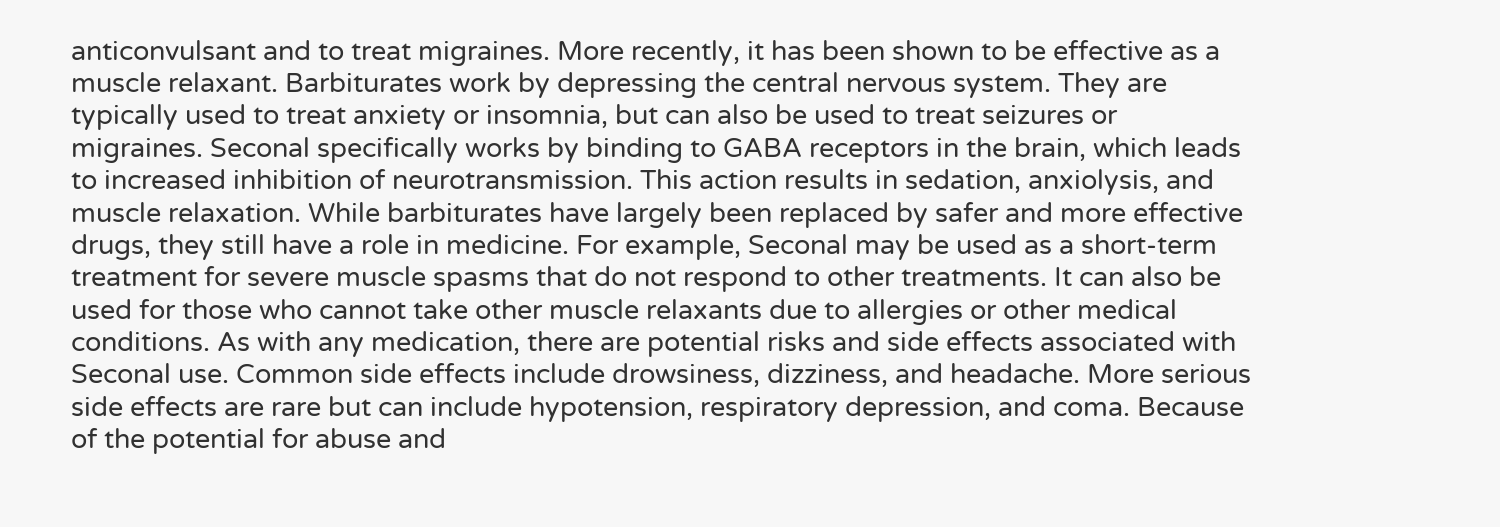anticonvulsant and to treat migraines. More recently, it has been shown to be effective as a muscle relaxant. Barbiturates work by depressing the central nervous system. They are typically used to treat anxiety or insomnia, but can also be used to treat seizures or migraines. Seconal specifically works by binding to GABA receptors in the brain, which leads to increased inhibition of neurotransmission. This action results in sedation, anxiolysis, and muscle relaxation. While barbiturates have largely been replaced by safer and more effective drugs, they still have a role in medicine. For example, Seconal may be used as a short-term treatment for severe muscle spasms that do not respond to other treatments. It can also be used for those who cannot take other muscle relaxants due to allergies or other medical conditions. As with any medication, there are potential risks and side effects associated with Seconal use. Common side effects include drowsiness, dizziness, and headache. More serious side effects are rare but can include hypotension, respiratory depression, and coma. Because of the potential for abuse and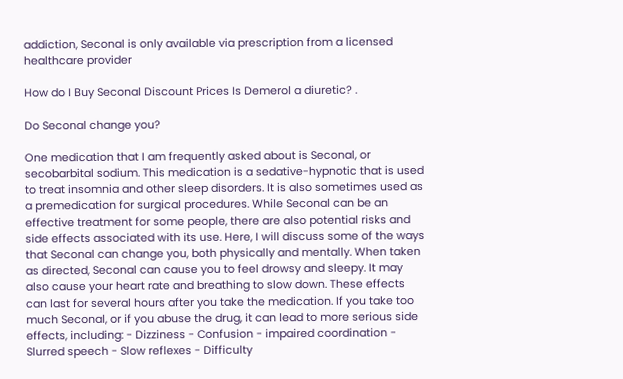addiction, Seconal is only available via prescription from a licensed healthcare provider

How do I Buy Seconal Discount Prices Is Demerol a diuretic? .

Do Seconal change you?

One medication that I am frequently asked about is Seconal, or secobarbital sodium. This medication is a sedative-hypnotic that is used to treat insomnia and other sleep disorders. It is also sometimes used as a premedication for surgical procedures. While Seconal can be an effective treatment for some people, there are also potential risks and side effects associated with its use. Here, I will discuss some of the ways that Seconal can change you, both physically and mentally. When taken as directed, Seconal can cause you to feel drowsy and sleepy. It may also cause your heart rate and breathing to slow down. These effects can last for several hours after you take the medication. If you take too much Seconal, or if you abuse the drug, it can lead to more serious side effects, including: - Dizziness - Confusion - impaired coordination - Slurred speech - Slow reflexes - Difficulty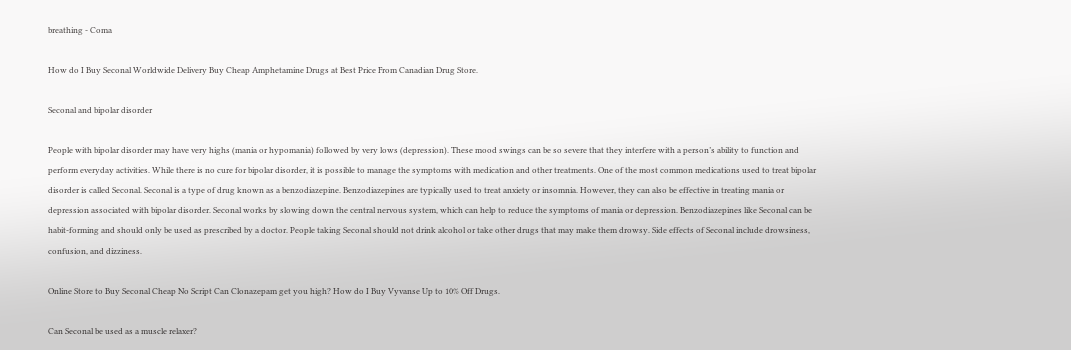breathing - Coma

How do I Buy Seconal Worldwide Delivery Buy Cheap Amphetamine Drugs at Best Price From Canadian Drug Store.

Seconal and bipolar disorder

People with bipolar disorder may have very highs (mania or hypomania) followed by very lows (depression). These mood swings can be so severe that they interfere with a person’s ability to function and perform everyday activities. While there is no cure for bipolar disorder, it is possible to manage the symptoms with medication and other treatments. One of the most common medications used to treat bipolar disorder is called Seconal. Seconal is a type of drug known as a benzodiazepine. Benzodiazepines are typically used to treat anxiety or insomnia. However, they can also be effective in treating mania or depression associated with bipolar disorder. Seconal works by slowing down the central nervous system, which can help to reduce the symptoms of mania or depression. Benzodiazepines like Seconal can be habit-forming and should only be used as prescribed by a doctor. People taking Seconal should not drink alcohol or take other drugs that may make them drowsy. Side effects of Seconal include drowsiness, confusion, and dizziness.

Online Store to Buy Seconal Cheap No Script Can Clonazepam get you high? How do I Buy Vyvanse Up to 10% Off Drugs.

Can Seconal be used as a muscle relaxer?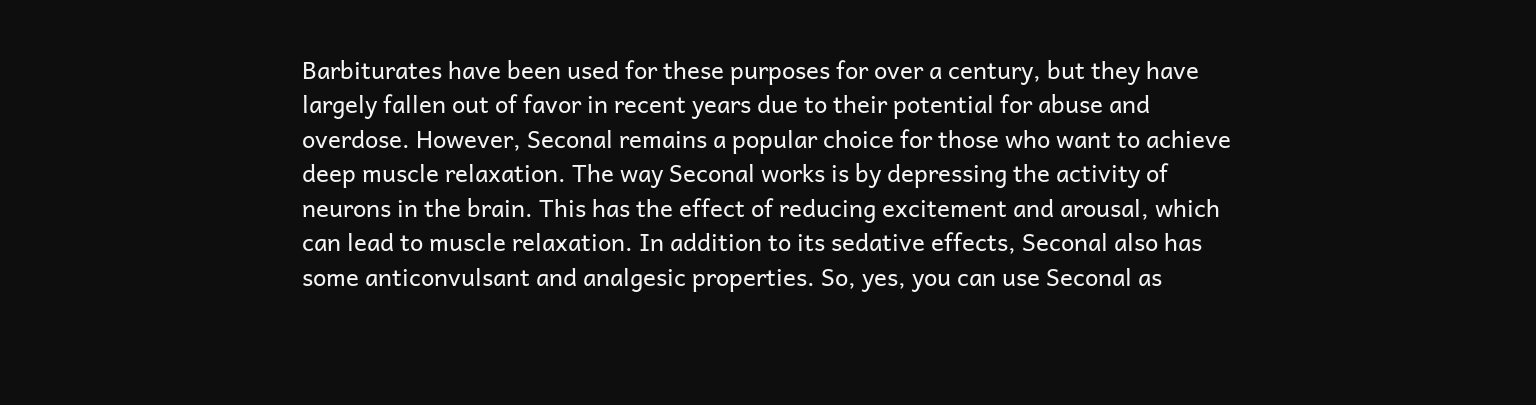Barbiturates have been used for these purposes for over a century, but they have largely fallen out of favor in recent years due to their potential for abuse and overdose. However, Seconal remains a popular choice for those who want to achieve deep muscle relaxation. The way Seconal works is by depressing the activity of neurons in the brain. This has the effect of reducing excitement and arousal, which can lead to muscle relaxation. In addition to its sedative effects, Seconal also has some anticonvulsant and analgesic properties. So, yes, you can use Seconal as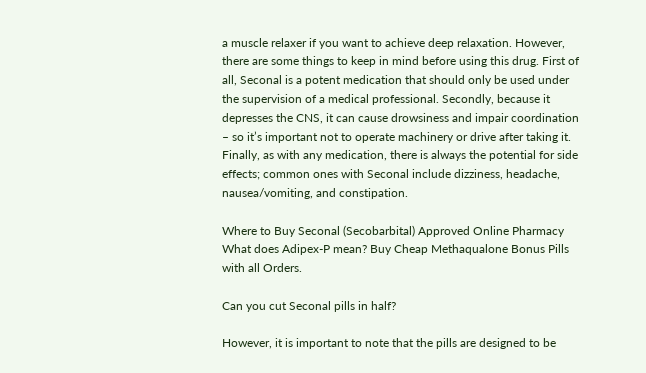a muscle relaxer if you want to achieve deep relaxation. However, there are some things to keep in mind before using this drug. First of all, Seconal is a potent medication that should only be used under the supervision of a medical professional. Secondly, because it depresses the CNS, it can cause drowsiness and impair coordination – so it’s important not to operate machinery or drive after taking it. Finally, as with any medication, there is always the potential for side effects; common ones with Seconal include dizziness, headache, nausea/vomiting, and constipation.

Where to Buy Seconal (Secobarbital) Approved Online Pharmacy What does Adipex-P mean? Buy Cheap Methaqualone Bonus Pills with all Orders.

Can you cut Seconal pills in half?

However, it is important to note that the pills are designed to be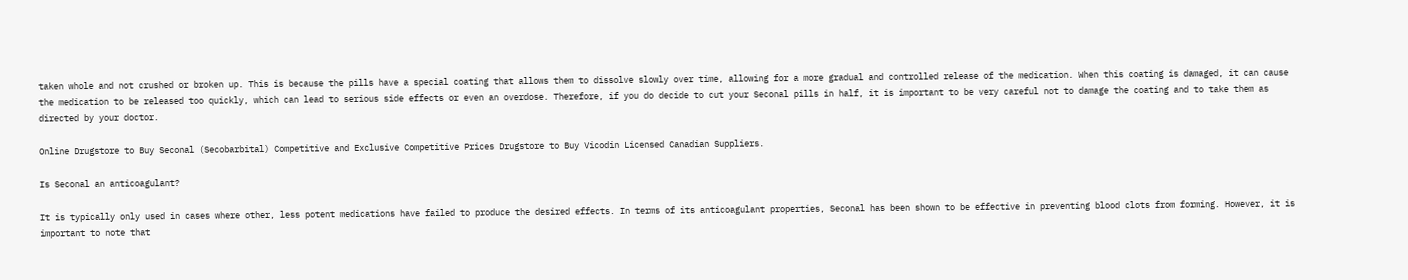taken whole and not crushed or broken up. This is because the pills have a special coating that allows them to dissolve slowly over time, allowing for a more gradual and controlled release of the medication. When this coating is damaged, it can cause the medication to be released too quickly, which can lead to serious side effects or even an overdose. Therefore, if you do decide to cut your Seconal pills in half, it is important to be very careful not to damage the coating and to take them as directed by your doctor.

Online Drugstore to Buy Seconal (Secobarbital) Competitive and Exclusive Competitive Prices Drugstore to Buy Vicodin Licensed Canadian Suppliers.

Is Seconal an anticoagulant?

It is typically only used in cases where other, less potent medications have failed to produce the desired effects. In terms of its anticoagulant properties, Seconal has been shown to be effective in preventing blood clots from forming. However, it is important to note that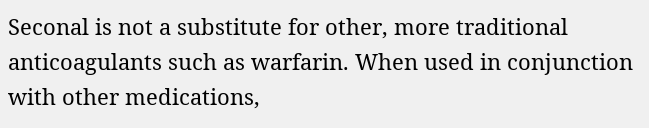Seconal is not a substitute for other, more traditional anticoagulants such as warfarin. When used in conjunction with other medications,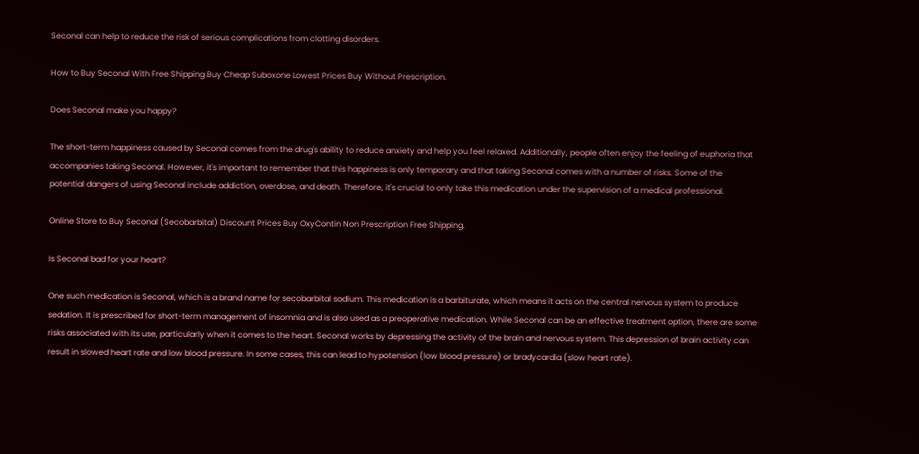Seconal can help to reduce the risk of serious complications from clotting disorders.

How to Buy Seconal With Free Shipping Buy Cheap Suboxone Lowest Prices Buy Without Prescription.

Does Seconal make you happy?

The short-term happiness caused by Seconal comes from the drug's ability to reduce anxiety and help you feel relaxed. Additionally, people often enjoy the feeling of euphoria that accompanies taking Seconal. However, it's important to remember that this happiness is only temporary and that taking Seconal comes with a number of risks. Some of the potential dangers of using Seconal include addiction, overdose, and death. Therefore, it's crucial to only take this medication under the supervision of a medical professional.

Online Store to Buy Seconal (Secobarbital) Discount Prices Buy OxyContin Non Prescription Free Shipping.

Is Seconal bad for your heart?

One such medication is Seconal, which is a brand name for secobarbital sodium. This medication is a barbiturate, which means it acts on the central nervous system to produce sedation. It is prescribed for short-term management of insomnia and is also used as a preoperative medication. While Seconal can be an effective treatment option, there are some risks associated with its use, particularly when it comes to the heart. Seconal works by depressing the activity of the brain and nervous system. This depression of brain activity can result in slowed heart rate and low blood pressure. In some cases, this can lead to hypotension (low blood pressure) or bradycardia (slow heart rate).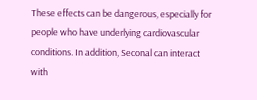These effects can be dangerous, especially for people who have underlying cardiovascular conditions. In addition, Seconal can interact with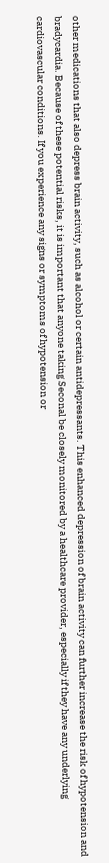other medications that also depress brain activity, such as alcohol or certain antidepressants. This enhanced depression of brain activity can further increase the risk of hypotension and bradycardia. Because of these potential risks, it is important that anyone taking Seconal be closely monitored by a healthcare provider, especially if they have any underlying cardiovascular conditions. If you experience any signs or symptoms of hypotension or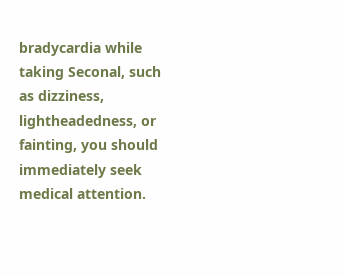bradycardia while taking Seconal, such as dizziness, lightheadedness, or fainting, you should immediately seek medical attention.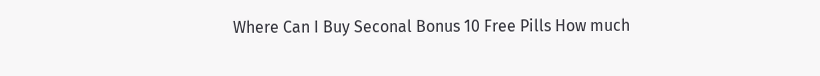Where Can I Buy Seconal Bonus 10 Free Pills How much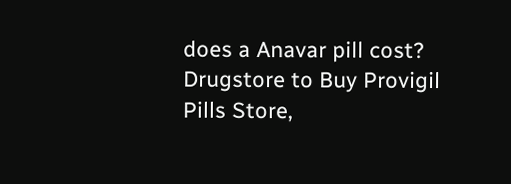does a Anavar pill cost? Drugstore to Buy Provigil Pills Store,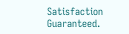Satisfaction Guaranteed.